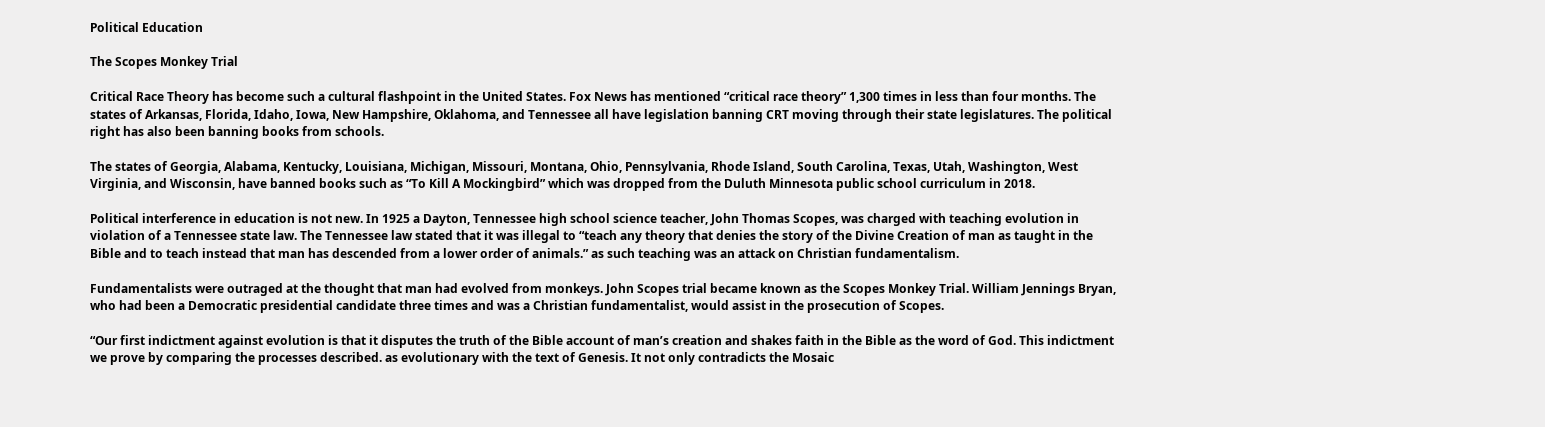Political Education

The Scopes Monkey Trial

Critical Race Theory has become such a cultural flashpoint in the United States. Fox News has mentioned “critical race theory” 1,300 times in less than four months. The states of Arkansas, Florida, Idaho, Iowa, New Hampshire, Oklahoma, and Tennessee all have legislation banning CRT moving through their state legislatures. The political right has also been banning books from schools.

The states of Georgia, Alabama, Kentucky, Louisiana, Michigan, Missouri, Montana, Ohio, Pennsylvania, Rhode Island, South Carolina, Texas, Utah, Washington, West Virginia, and Wisconsin, have banned books such as “To Kill A Mockingbird” which was dropped from the Duluth Minnesota public school curriculum in 2018.

Political interference in education is not new. In 1925 a Dayton, Tennessee high school science teacher, John Thomas Scopes, was charged with teaching evolution in violation of a Tennessee state law. The Tennessee law stated that it was illegal to “teach any theory that denies the story of the Divine Creation of man as taught in the Bible and to teach instead that man has descended from a lower order of animals.” as such teaching was an attack on Christian fundamentalism.

Fundamentalists were outraged at the thought that man had evolved from monkeys. John Scopes trial became known as the Scopes Monkey Trial. William Jennings Bryan, who had been a Democratic presidential candidate three times and was a Christian fundamentalist, would assist in the prosecution of Scopes.

“Our first indictment against evolution is that it disputes the truth of the Bible account of man’s creation and shakes faith in the Bible as the word of God. This indictment we prove by comparing the processes described. as evolutionary with the text of Genesis. It not only contradicts the Mosaic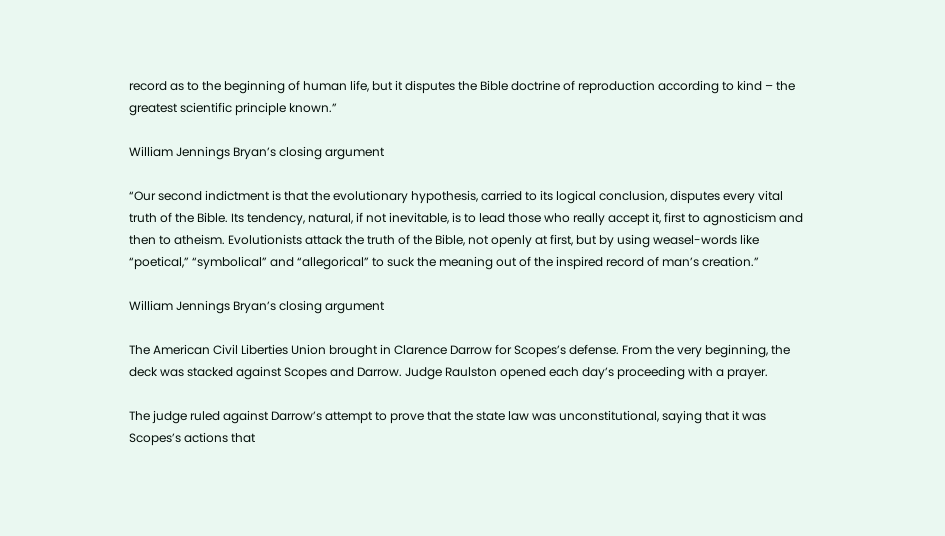record as to the beginning of human life, but it disputes the Bible doctrine of reproduction according to kind – the greatest scientific principle known.”

William Jennings Bryan’s closing argument

“Our second indictment is that the evolutionary hypothesis, carried to its logical conclusion, disputes every vital truth of the Bible. Its tendency, natural, if not inevitable, is to lead those who really accept it, first to agnosticism and then to atheism. Evolutionists attack the truth of the Bible, not openly at first, but by using weasel-words like “poetical,” “symbolical” and “allegorical” to suck the meaning out of the inspired record of man’s creation.”

William Jennings Bryan’s closing argument

The American Civil Liberties Union brought in Clarence Darrow for Scopes’s defense. From the very beginning, the deck was stacked against Scopes and Darrow. Judge Raulston opened each day’s proceeding with a prayer.

The judge ruled against Darrow’s attempt to prove that the state law was unconstitutional, saying that it was Scopes’s actions that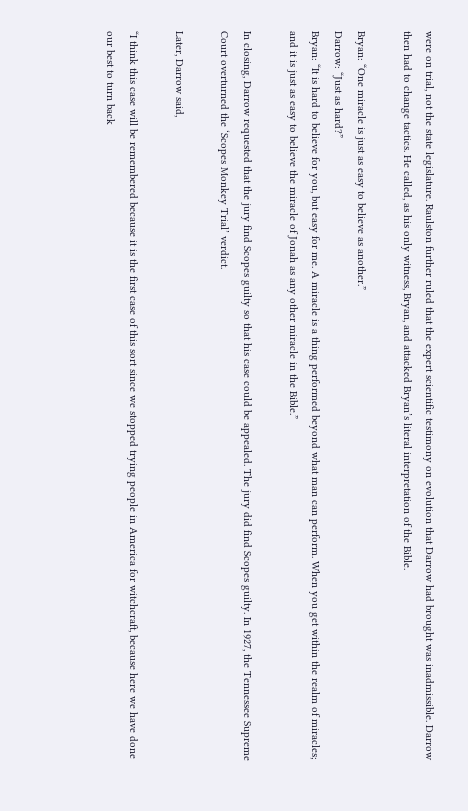were on trial, not the state legislature. Raulston further ruled that the expert scientific testimony on evolution that Darrow had brought was inadmissible. Darrow then had to change tactics. He called, as his only witness, Bryan, and attacked Bryan’s literal interpretation of the Bible.

Bryan: “One miracle is just as easy to believe as another.”
Darrow: “Just as hard?”
Bryan: “It is hard to believe for you, but easy for me. A miracle is a thing performed beyond what man can perform. When you get within the realm of miracles; and it is just as easy to believe the miracle of Jonah as any other miracle in the Bible.”

In closing, Darrow requested that the jury find Scopes guilty so that his case could be appealed. The jury did find Scopes guilty. In 1927, the Tennessee Supreme Court overturned the ‘Scopes Monkey Trial’ verdict.

Later, Darrow said,

“I think this case will be remembered because it is the first case of this sort since we stopped trying people in America for witchcraft, because here we have done our best to turn back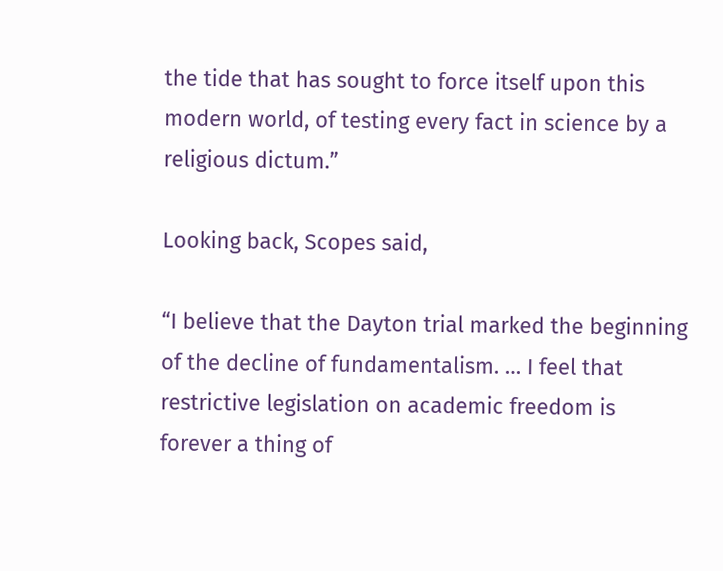the tide that has sought to force itself upon this modern world, of testing every fact in science by a religious dictum.”

Looking back, Scopes said,

“I believe that the Dayton trial marked the beginning of the decline of fundamentalism. … I feel that restrictive legislation on academic freedom is forever a thing of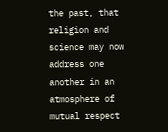the past, that religion and science may now address one another in an atmosphere of mutual respect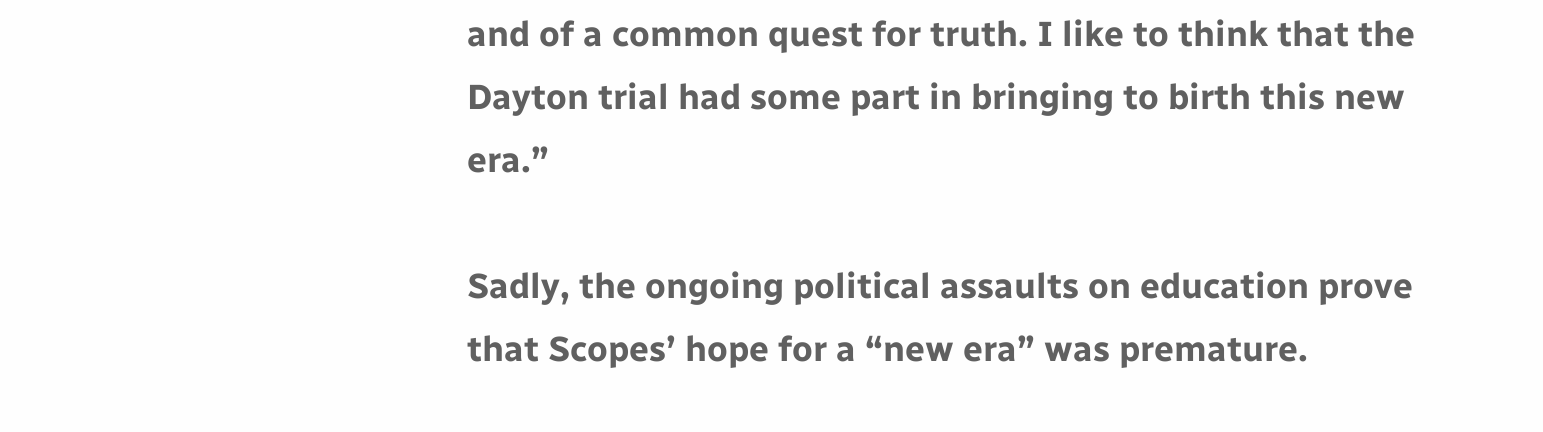and of a common quest for truth. I like to think that the Dayton trial had some part in bringing to birth this new era.”

Sadly, the ongoing political assaults on education prove that Scopes’ hope for a “new era” was premature.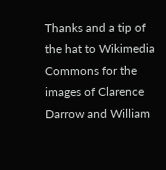Thanks and a tip of the hat to Wikimedia Commons for the images of Clarence Darrow and William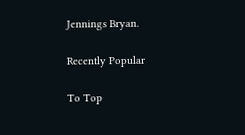Jennings Bryan.

Recently Popular

To Top